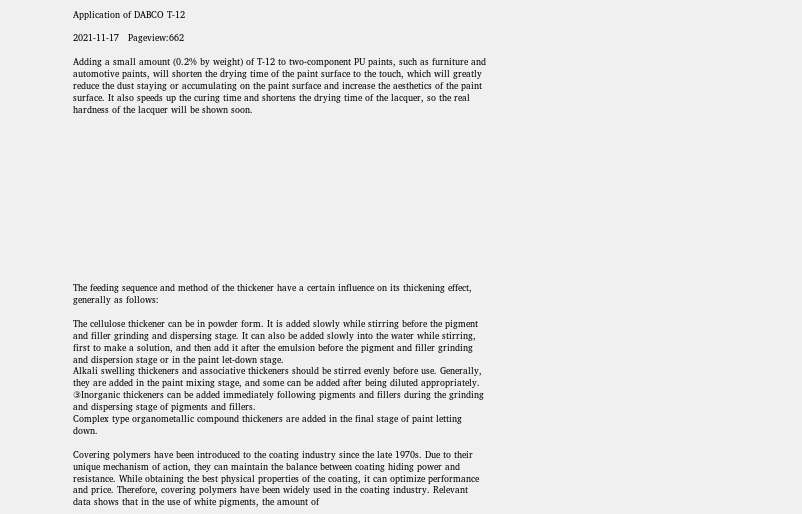Application of DABCO T-12

2021-11-17   Pageview:662

Adding a small amount (0.2% by weight) of T-12 to two-component PU paints, such as furniture and automotive paints, will shorten the drying time of the paint surface to the touch, which will greatly reduce the dust staying or accumulating on the paint surface and increase the aesthetics of the paint surface. It also speeds up the curing time and shortens the drying time of the lacquer, so the real hardness of the lacquer will be shown soon.














The feeding sequence and method of the thickener have a certain influence on its thickening effect, generally as follows:

The cellulose thickener can be in powder form. It is added slowly while stirring before the pigment and filler grinding and dispersing stage. It can also be added slowly into the water while stirring, first to make a solution, and then add it after the emulsion before the pigment and filler grinding and dispersion stage or in the paint let-down stage.
Alkali swelling thickeners and associative thickeners should be stirred evenly before use. Generally, they are added in the paint mixing stage, and some can be added after being diluted appropriately. ③Inorganic thickeners can be added immediately following pigments and fillers during the grinding and dispersing stage of pigments and fillers.
Complex type organometallic compound thickeners are added in the final stage of paint letting down.

Covering polymers have been introduced to the coating industry since the late 1970s. Due to their unique mechanism of action, they can maintain the balance between coating hiding power and resistance. While obtaining the best physical properties of the coating, it can optimize performance and price. Therefore, covering polymers have been widely used in the coating industry. Relevant data shows that in the use of white pigments, the amount of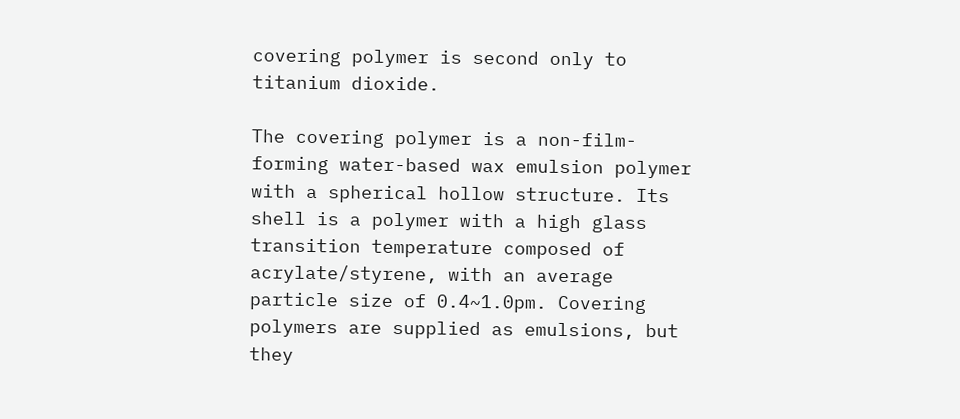covering polymer is second only to titanium dioxide.

The covering polymer is a non-film-forming water-based wax emulsion polymer with a spherical hollow structure. Its shell is a polymer with a high glass transition temperature composed of acrylate/styrene, with an average particle size of 0.4~1.0pm. Covering polymers are supplied as emulsions, but they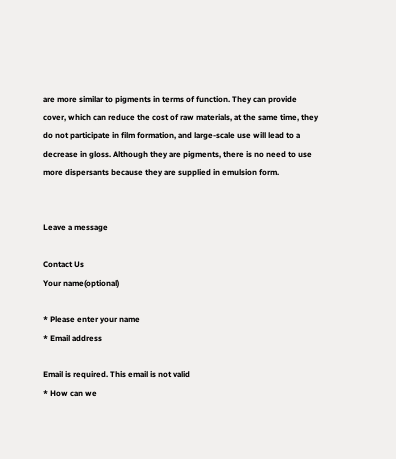are more similar to pigments in terms of function. They can provide cover, which can reduce the cost of raw materials, at the same time, they do not participate in film formation, and large-scale use will lead to a decrease in gloss. Although they are pigments, there is no need to use more dispersants because they are supplied in emulsion form.


Leave a message

Contact Us
Your name(optional)

* Please enter your name
* Email address

Email is required. This email is not valid
* How can we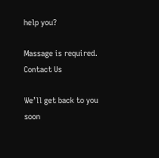help you?

Massage is required.
Contact Us

We’ll get back to you soon